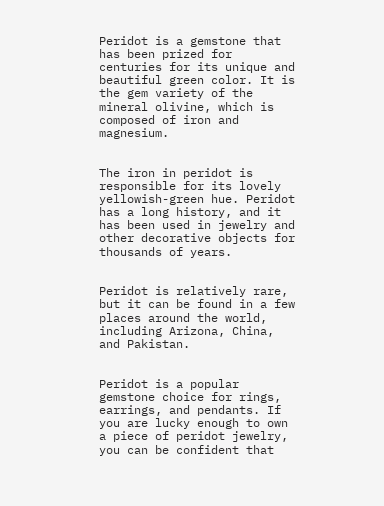Peridot is a gemstone that has been prized for centuries for its unique and beautiful green color. It is the gem variety of the mineral olivine, which is composed of iron and magnesium.


The iron in peridot is responsible for its lovely yellowish-green hue. Peridot has a long history, and it has been used in jewelry and other decorative objects for thousands of years.


Peridot is relatively rare, but it can be found in a few places around the world, including Arizona, China, and Pakistan.


Peridot is a popular gemstone choice for rings, earrings, and pendants. If you are lucky enough to own a piece of peridot jewelry, you can be confident that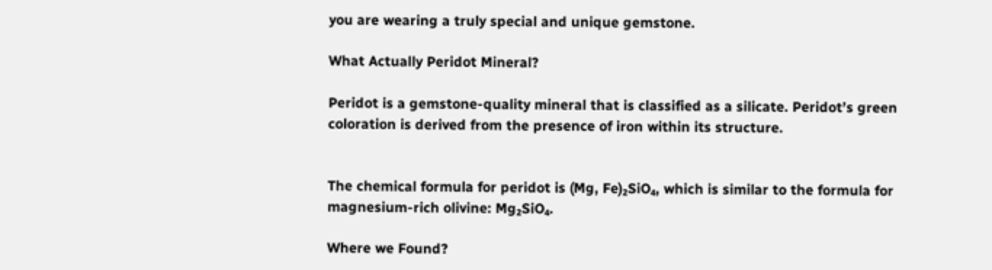you are wearing a truly special and unique gemstone.

What Actually Peridot Mineral?

Peridot is a gemstone-quality mineral that is classified as a silicate. Peridot’s green coloration is derived from the presence of iron within its structure.


The chemical formula for peridot is (Mg, Fe)₂SiO₄, which is similar to the formula for magnesium-rich olivine: Mg₂SiO₄.

Where we Found?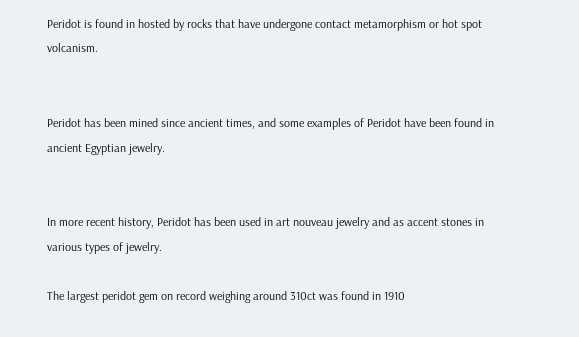Peridot is found in hosted by rocks that have undergone contact metamorphism or hot spot volcanism.


Peridot has been mined since ancient times, and some examples of Peridot have been found in ancient Egyptian jewelry.


In more recent history, Peridot has been used in art nouveau jewelry and as accent stones in various types of jewelry.

The largest peridot gem on record weighing around 310ct was found in 1910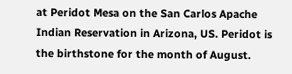at Peridot Mesa on the San Carlos Apache Indian Reservation in Arizona, US. Peridot is the birthstone for the month of August.